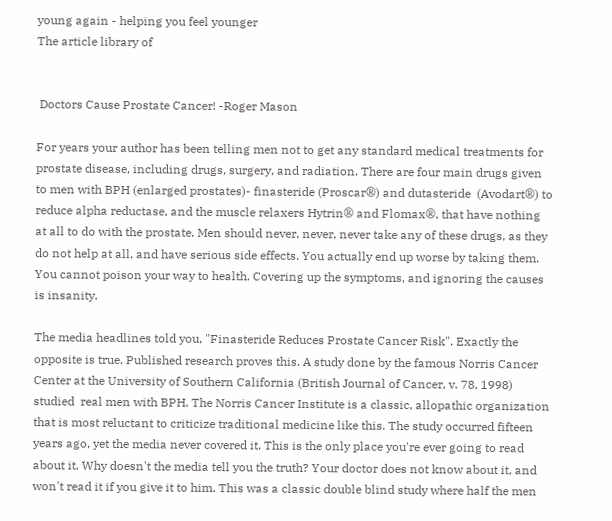young again - helping you feel younger
The article library of


 Doctors Cause Prostate Cancer! -Roger Mason

For years your author has been telling men not to get any standard medical treatments for prostate disease, including drugs, surgery, and radiation. There are four main drugs given to men with BPH (enlarged prostates)- finasteride (Proscar®) and dutasteride  (Avodart®) to reduce alpha reductase, and the muscle relaxers Hytrin® and Flomax®, that have nothing at all to do with the prostate. Men should never, never, never take any of these drugs, as they do not help at all, and have serious side effects. You actually end up worse by taking them. You cannot poison your way to health. Covering up the symptoms, and ignoring the causes is insanity.

The media headlines told you, "Finasteride Reduces Prostate Cancer Risk". Exactly the opposite is true. Published research proves this. A study done by the famous Norris Cancer Center at the University of Southern California (British Journal of Cancer, v. 78, 1998) studied  real men with BPH. The Norris Cancer Institute is a classic, allopathic organization that is most reluctant to criticize traditional medicine like this. The study occurred fifteen years ago, yet the media never covered it. This is the only place you're ever going to read about it. Why doesn't the media tell you the truth? Your doctor does not know about it, and won't read it if you give it to him. This was a classic double blind study where half the men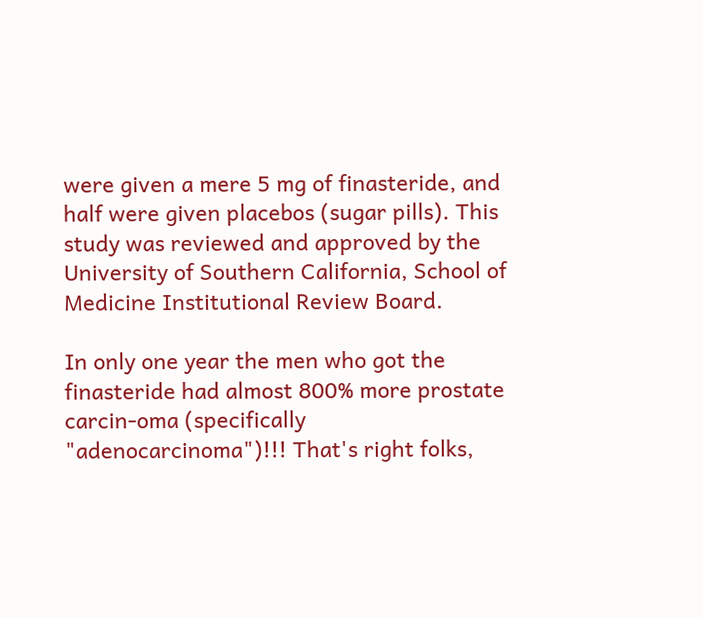were given a mere 5 mg of finasteride, and half were given placebos (sugar pills). This study was reviewed and approved by the University of Southern California, School of Medicine Institutional Review Board.

In only one year the men who got the finasteride had almost 800% more prostate carcin-oma (specifically "adenocarcinoma")!!! That's right folks,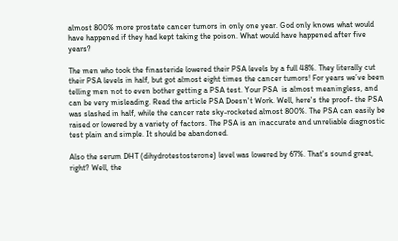almost 800% more prostate cancer tumors in only one year. God only knows what would have happened if they had kept taking the poison. What would have happened after five years?

The men who took the finasteride lowered their PSA levels by a full 48%. They literally cut their PSA levels in half, but got almost eight times the cancer tumors! For years we’ve been telling men not to even bother getting a PSA test. Your PSA  is almost meaningless, and can be very misleading. Read the article PSA Doesn't Work. Well, here's the proof- the PSA was slashed in half, while the cancer rate sky-rocketed almost 800%. The PSA can easily be raised or lowered by a variety of factors. The PSA is an inaccurate and unreliable diagnostic test plain and simple. It should be abandoned.

Also the serum DHT (dihydrotestosterone) level was lowered by 67%. That's sound great, right? Well, the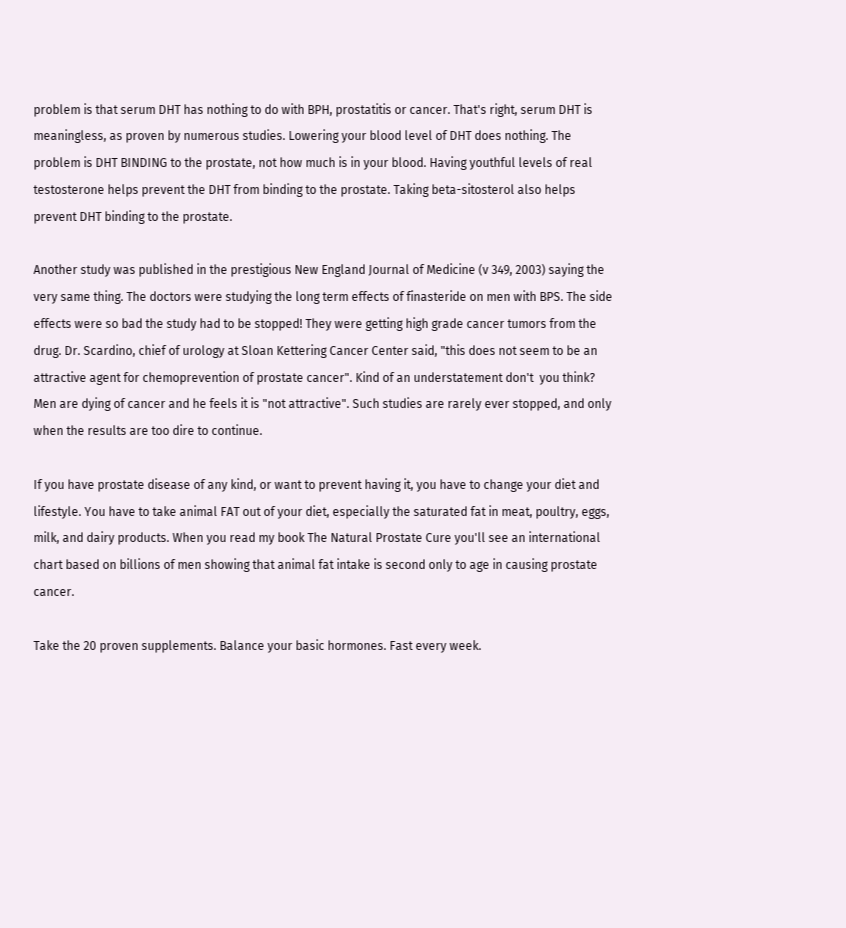problem is that serum DHT has nothing to do with BPH, prostatitis or cancer. That's right, serum DHT is meaningless, as proven by numerous studies. Lowering your blood level of DHT does nothing. The problem is DHT BINDING to the prostate, not how much is in your blood. Having youthful levels of real testosterone helps prevent the DHT from binding to the prostate. Taking beta-sitosterol also helps prevent DHT binding to the prostate.

Another study was published in the prestigious New England Journal of Medicine (v 349, 2003) saying the very same thing. The doctors were studying the long term effects of finasteride on men with BPS. The side effects were so bad the study had to be stopped! They were getting high grade cancer tumors from the drug. Dr. Scardino, chief of urology at Sloan Kettering Cancer Center said, "this does not seem to be an attractive agent for chemoprevention of prostate cancer". Kind of an understatement don't  you think? Men are dying of cancer and he feels it is "not attractive". Such studies are rarely ever stopped, and only when the results are too dire to continue.

If you have prostate disease of any kind, or want to prevent having it, you have to change your diet and lifestyle. You have to take animal FAT out of your diet, especially the saturated fat in meat, poultry, eggs, milk, and dairy products. When you read my book The Natural Prostate Cure you'll see an international chart based on billions of men showing that animal fat intake is second only to age in causing prostate cancer.

Take the 20 proven supplements. Balance your basic hormones. Fast every week.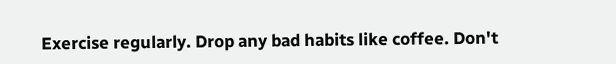Exercise regularly. Drop any bad habits like coffee. Don't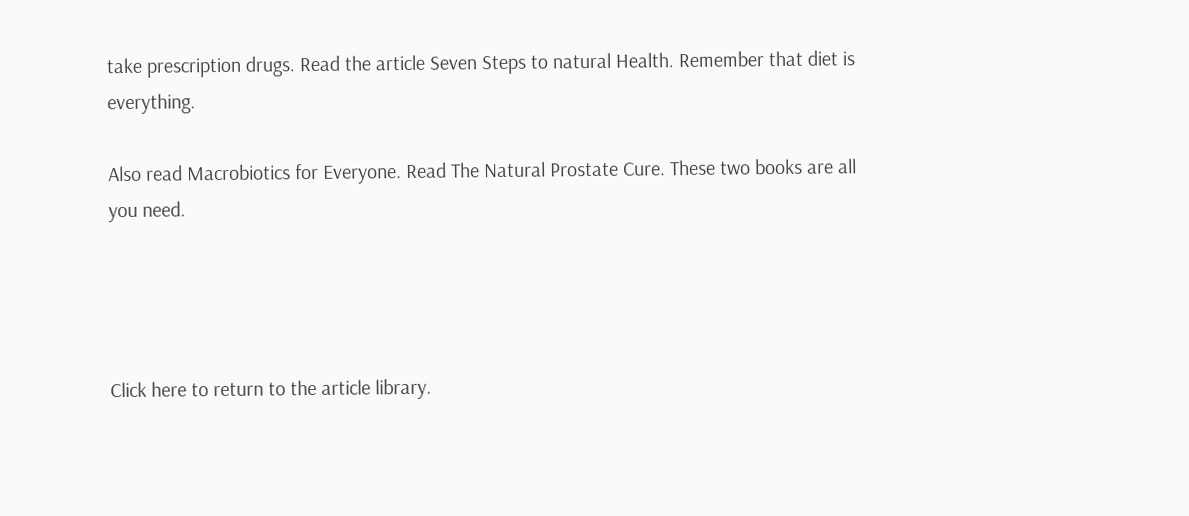take prescription drugs. Read the article Seven Steps to natural Health. Remember that diet is everything.

Also read Macrobiotics for Everyone. Read The Natural Prostate Cure. These two books are all you need.




Click here to return to the article library.